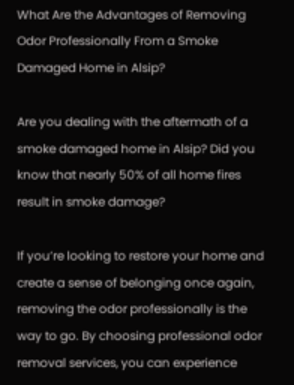What Are the Advantages of Removing Odor Professionally From a Smoke Damaged Home in Alsip?

Are you dealing with the aftermath of a smoke damaged home in Alsip? Did you know that nearly 50% of all home fires result in smoke damage?

If you’re looking to restore your home and create a sense of belonging once again, removing the odor professionally is the way to go. By choosing professional odor removal services, you can experience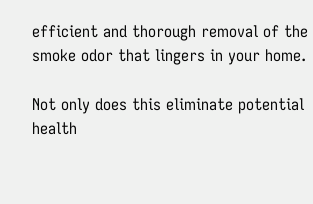efficient and thorough removal of the smoke odor that lingers in your home.

Not only does this eliminate potential health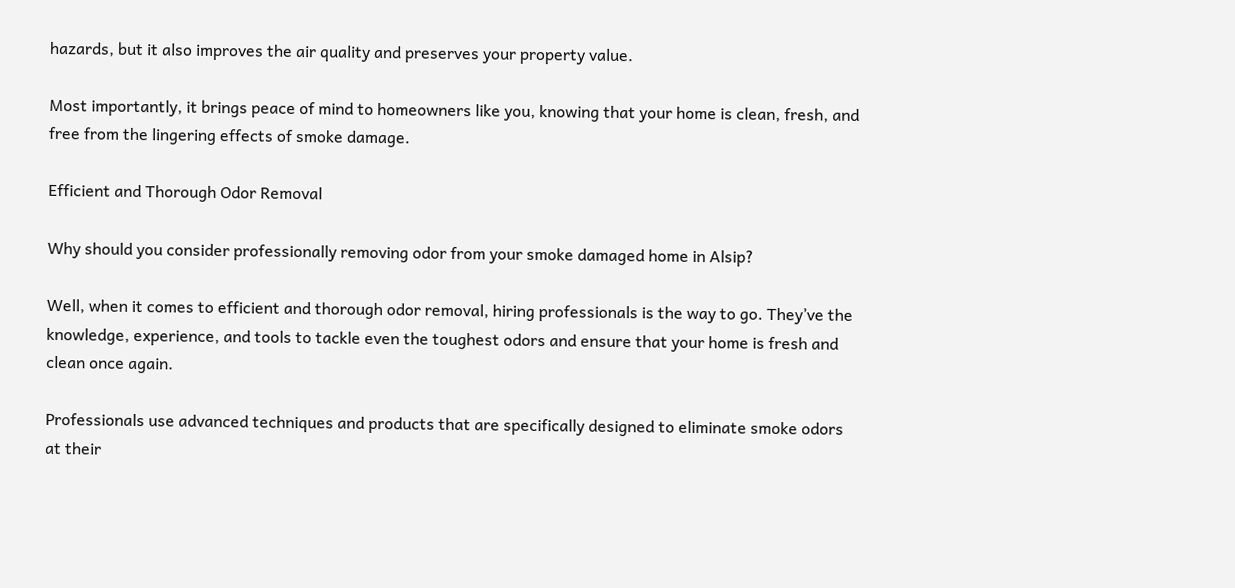hazards, but it also improves the air quality and preserves your property value.

Most importantly, it brings peace of mind to homeowners like you, knowing that your home is clean, fresh, and free from the lingering effects of smoke damage.

Efficient and Thorough Odor Removal

Why should you consider professionally removing odor from your smoke damaged home in Alsip?

Well, when it comes to efficient and thorough odor removal, hiring professionals is the way to go. They’ve the knowledge, experience, and tools to tackle even the toughest odors and ensure that your home is fresh and clean once again.

Professionals use advanced techniques and products that are specifically designed to eliminate smoke odors at their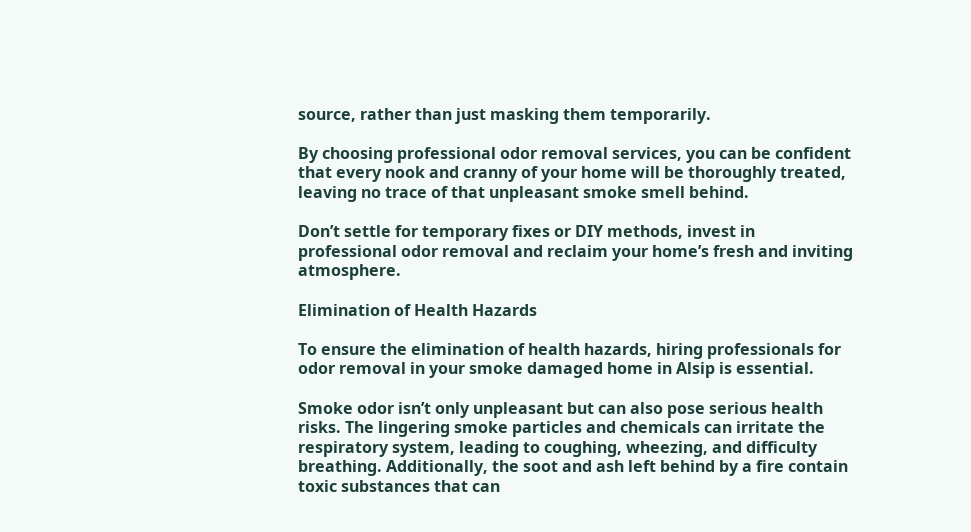source, rather than just masking them temporarily.

By choosing professional odor removal services, you can be confident that every nook and cranny of your home will be thoroughly treated, leaving no trace of that unpleasant smoke smell behind.

Don’t settle for temporary fixes or DIY methods, invest in professional odor removal and reclaim your home’s fresh and inviting atmosphere.

Elimination of Health Hazards

To ensure the elimination of health hazards, hiring professionals for odor removal in your smoke damaged home in Alsip is essential.

Smoke odor isn’t only unpleasant but can also pose serious health risks. The lingering smoke particles and chemicals can irritate the respiratory system, leading to coughing, wheezing, and difficulty breathing. Additionally, the soot and ash left behind by a fire contain toxic substances that can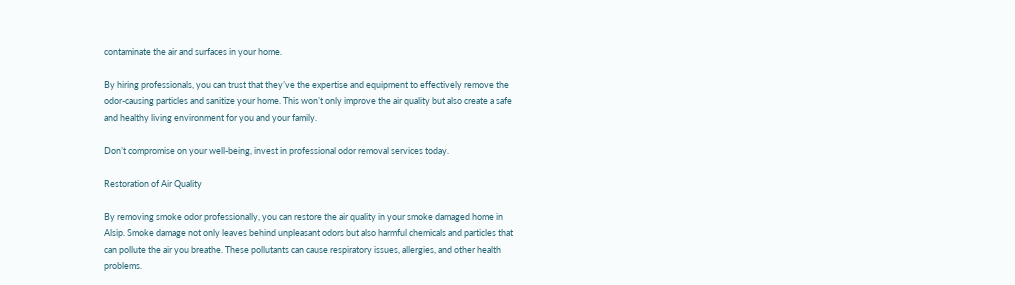contaminate the air and surfaces in your home.

By hiring professionals, you can trust that they’ve the expertise and equipment to effectively remove the odor-causing particles and sanitize your home. This won’t only improve the air quality but also create a safe and healthy living environment for you and your family.

Don’t compromise on your well-being, invest in professional odor removal services today.

Restoration of Air Quality

By removing smoke odor professionally, you can restore the air quality in your smoke damaged home in Alsip. Smoke damage not only leaves behind unpleasant odors but also harmful chemicals and particles that can pollute the air you breathe. These pollutants can cause respiratory issues, allergies, and other health problems.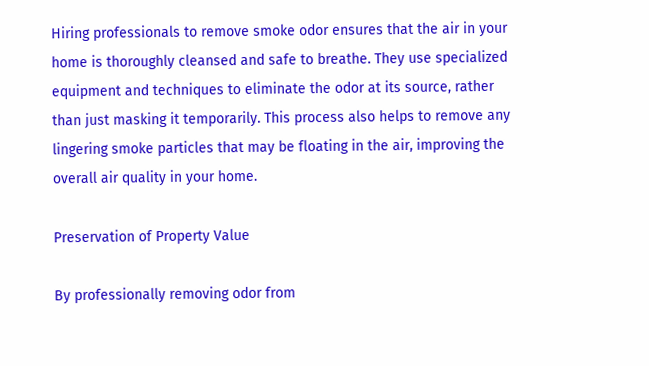Hiring professionals to remove smoke odor ensures that the air in your home is thoroughly cleansed and safe to breathe. They use specialized equipment and techniques to eliminate the odor at its source, rather than just masking it temporarily. This process also helps to remove any lingering smoke particles that may be floating in the air, improving the overall air quality in your home.

Preservation of Property Value

By professionally removing odor from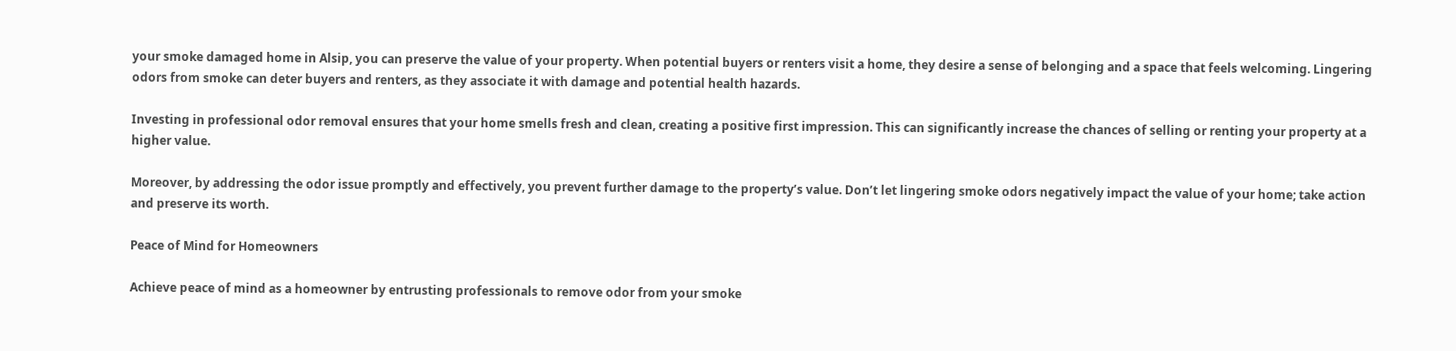your smoke damaged home in Alsip, you can preserve the value of your property. When potential buyers or renters visit a home, they desire a sense of belonging and a space that feels welcoming. Lingering odors from smoke can deter buyers and renters, as they associate it with damage and potential health hazards.

Investing in professional odor removal ensures that your home smells fresh and clean, creating a positive first impression. This can significantly increase the chances of selling or renting your property at a higher value.

Moreover, by addressing the odor issue promptly and effectively, you prevent further damage to the property’s value. Don’t let lingering smoke odors negatively impact the value of your home; take action and preserve its worth.

Peace of Mind for Homeowners

Achieve peace of mind as a homeowner by entrusting professionals to remove odor from your smoke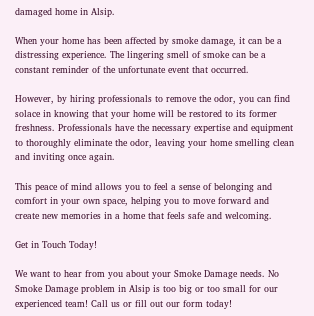damaged home in Alsip.

When your home has been affected by smoke damage, it can be a distressing experience. The lingering smell of smoke can be a constant reminder of the unfortunate event that occurred.

However, by hiring professionals to remove the odor, you can find solace in knowing that your home will be restored to its former freshness. Professionals have the necessary expertise and equipment to thoroughly eliminate the odor, leaving your home smelling clean and inviting once again.

This peace of mind allows you to feel a sense of belonging and comfort in your own space, helping you to move forward and create new memories in a home that feels safe and welcoming.

Get in Touch Today!

We want to hear from you about your Smoke Damage needs. No Smoke Damage problem in Alsip is too big or too small for our experienced team! Call us or fill out our form today!